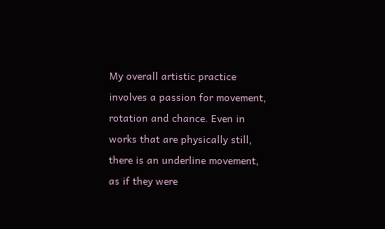My overall artistic practice involves a passion for movement, rotation and chance. Even in works that are physically still, there is an underline movement, as if they were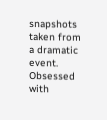snapshots taken from a dramatic event. Obsessed with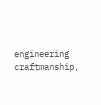engineering craftmanship,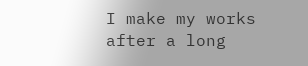I make my works after a long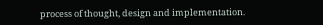process of thought, design and implementation.